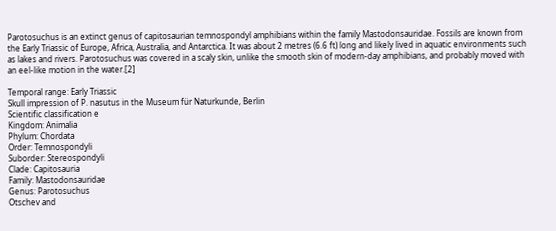Parotosuchus is an extinct genus of capitosaurian temnospondyl amphibians within the family Mastodonsauridae. Fossils are known from the Early Triassic of Europe, Africa, Australia, and Antarctica. It was about 2 metres (6.6 ft) long and likely lived in aquatic environments such as lakes and rivers. Parotosuchus was covered in a scaly skin, unlike the smooth skin of modern-day amphibians, and probably moved with an eel-like motion in the water.[2]

Temporal range: Early Triassic
Skull impression of P. nasutus in the Museum für Naturkunde, Berlin
Scientific classification e
Kingdom: Animalia
Phylum: Chordata
Order: Temnospondyli
Suborder: Stereospondyli
Clade: Capitosauria
Family: Mastodonsauridae
Genus: Parotosuchus
Otschev and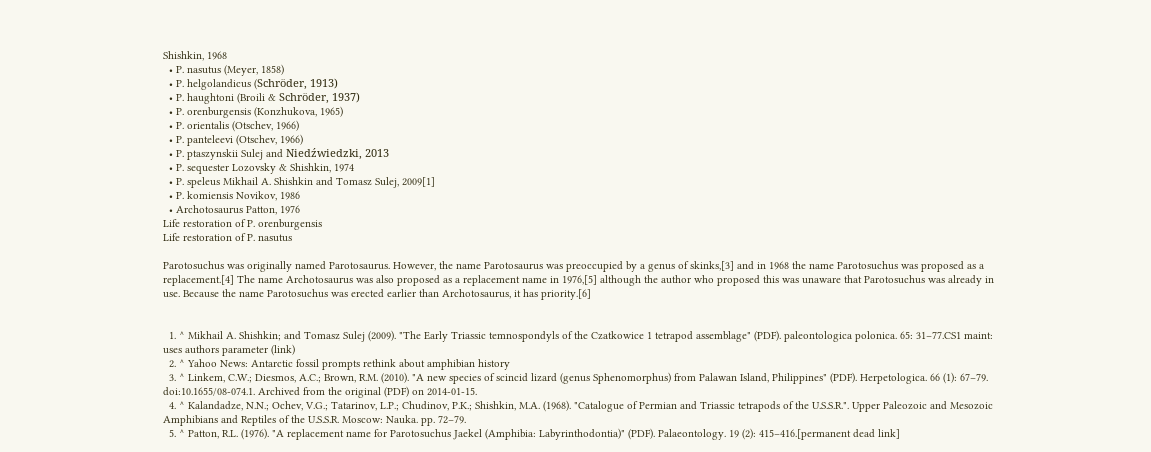Shishkin, 1968
  • P. nasutus (Meyer, 1858)
  • P. helgolandicus (Schröder, 1913)
  • P. haughtoni (Broili & Schröder, 1937)
  • P. orenburgensis (Konzhukova, 1965)
  • P. orientalis (Otschev, 1966)
  • P. panteleevi (Otschev, 1966)
  • P. ptaszynskii Sulej and Niedźwiedzki, 2013
  • P. sequester Lozovsky & Shishkin, 1974
  • P. speleus Mikhail A. Shishkin and Tomasz Sulej, 2009[1]
  • P. komiensis Novikov, 1986
  • Archotosaurus Patton, 1976
Life restoration of P. orenburgensis
Life restoration of P. nasutus

Parotosuchus was originally named Parotosaurus. However, the name Parotosaurus was preoccupied by a genus of skinks,[3] and in 1968 the name Parotosuchus was proposed as a replacement.[4] The name Archotosaurus was also proposed as a replacement name in 1976,[5] although the author who proposed this was unaware that Parotosuchus was already in use. Because the name Parotosuchus was erected earlier than Archotosaurus, it has priority.[6]


  1. ^ Mikhail A. Shishkin; and Tomasz Sulej (2009). "The Early Triassic temnospondyls of the Czatkowice 1 tetrapod assemblage" (PDF). paleontologica polonica. 65: 31–77.CS1 maint: uses authors parameter (link)
  2. ^ Yahoo News: Antarctic fossil prompts rethink about amphibian history
  3. ^ Linkem, C.W.; Diesmos, A.C.; Brown, R.M. (2010). "A new species of scincid lizard (genus Sphenomorphus) from Palawan Island, Philippines" (PDF). Herpetologica. 66 (1): 67–79. doi:10.1655/08-074.1. Archived from the original (PDF) on 2014-01-15.
  4. ^ Kalandadze, N.N.; Ochev, V.G.; Tatarinov, L.P.; Chudinov, P.K.; Shishkin, M.A. (1968). "Catalogue of Permian and Triassic tetrapods of the U.S.S.R.". Upper Paleozoic and Mesozoic Amphibians and Reptiles of the U.S.S.R. Moscow: Nauka. pp. 72–79.
  5. ^ Patton, R.L. (1976). "A replacement name for Parotosuchus Jaekel (Amphibia: Labyrinthodontia)" (PDF). Palaeontology. 19 (2): 415–416.[permanent dead link]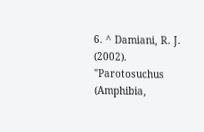6. ^ Damiani, R. J. (2002). "Parotosuchus (Amphibia,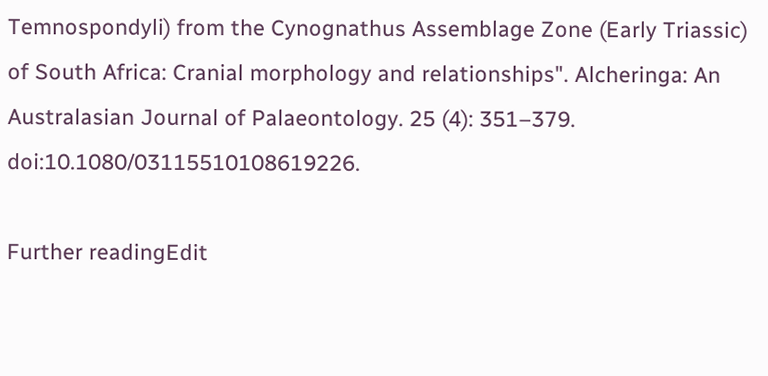Temnospondyli) from the Cynognathus Assemblage Zone (Early Triassic) of South Africa: Cranial morphology and relationships". Alcheringa: An Australasian Journal of Palaeontology. 25 (4): 351–379. doi:10.1080/03115510108619226.

Further readingEdit